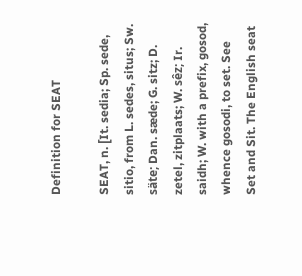Definition for SEAT

SEAT, n. [It. sedia; Sp. sede, sitio, from L. sedes, situs; Sw. säte; Dan. sæde; G. sitz; D. zetel, zitplaats; W. sêz; Ir. saidh; W. with a prefix, gosod, whence gosodi, to set. See Set and Sit. The English seat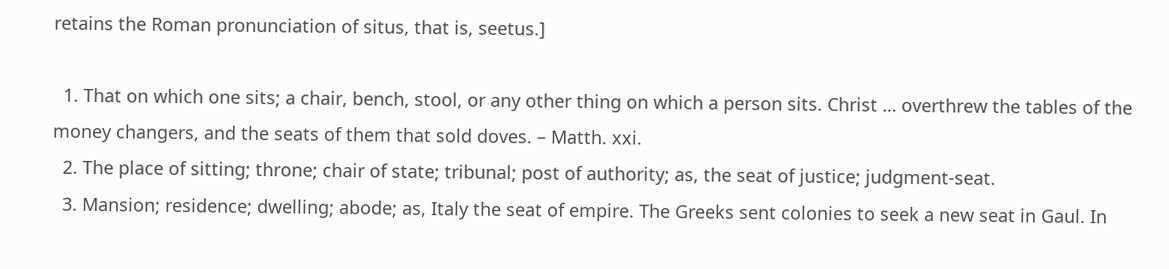retains the Roman pronunciation of situs, that is, seetus.]

  1. That on which one sits; a chair, bench, stool, or any other thing on which a person sits. Christ … overthrew the tables of the money changers, and the seats of them that sold doves. – Matth. xxi.
  2. The place of sitting; throne; chair of state; tribunal; post of authority; as, the seat of justice; judgment-seat.
  3. Mansion; residence; dwelling; abode; as, Italy the seat of empire. The Greeks sent colonies to seek a new seat in Gaul. In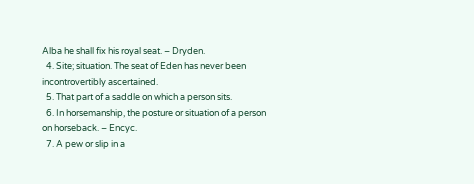Alba he shall fix his royal seat. – Dryden.
  4. Site; situation. The seat of Eden has never been incontrovertibly ascertained.
  5. That part of a saddle on which a person sits.
  6. In horsemanship, the posture or situation of a person on horseback. – Encyc.
  7. A pew or slip in a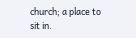church; a place to sit in.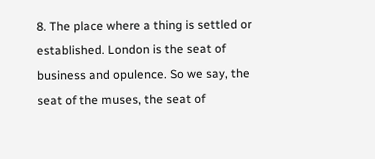8. The place where a thing is settled or established. London is the seat of business and opulence. So we say, the seat of the muses, the seat of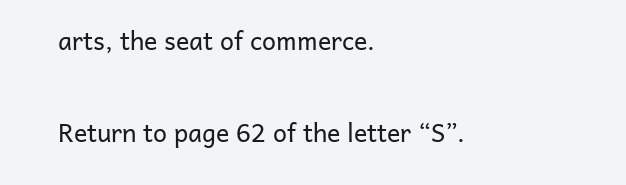arts, the seat of commerce.

Return to page 62 of the letter “S”.